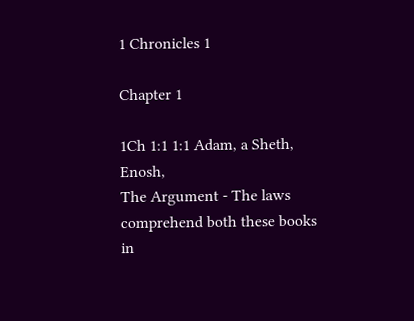1 Chronicles 1

Chapter 1

1Ch 1:1 1:1 Adam, a Sheth, Enosh,
The Argument - The laws comprehend both these books in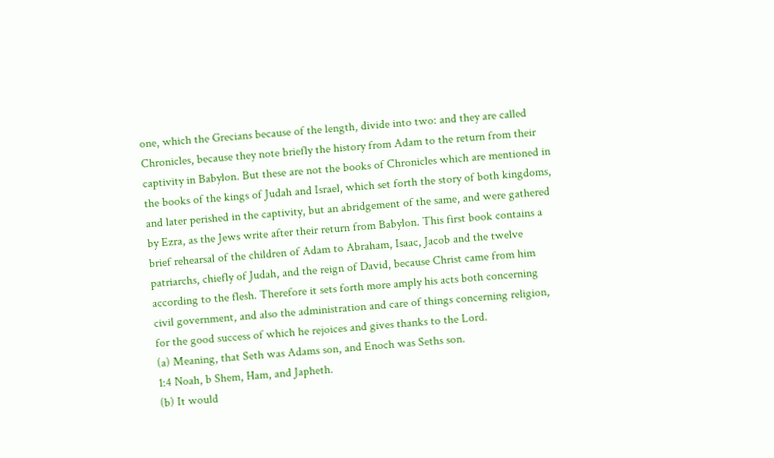one, which the Grecians because of the length, divide into two: and they are called Chronicles, because they note briefly the history from Adam to the return from their captivity in Babylon. But these are not the books of Chronicles which are mentioned in the books of the kings of Judah and Israel, which set forth the story of both kingdoms, and later perished in the captivity, but an abridgement of the same, and were gathered by Ezra, as the Jews write after their return from Babylon. This first book contains a brief rehearsal of the children of Adam to Abraham, Isaac, Jacob and the twelve patriarchs, chiefly of Judah, and the reign of David, because Christ came from him according to the flesh. Therefore it sets forth more amply his acts both concerning civil government, and also the administration and care of things concerning religion, for the good success of which he rejoices and gives thanks to the Lord.
(a) Meaning, that Seth was Adams son, and Enoch was Seths son.
1:4 Noah, b Shem, Ham, and Japheth.
(b) It would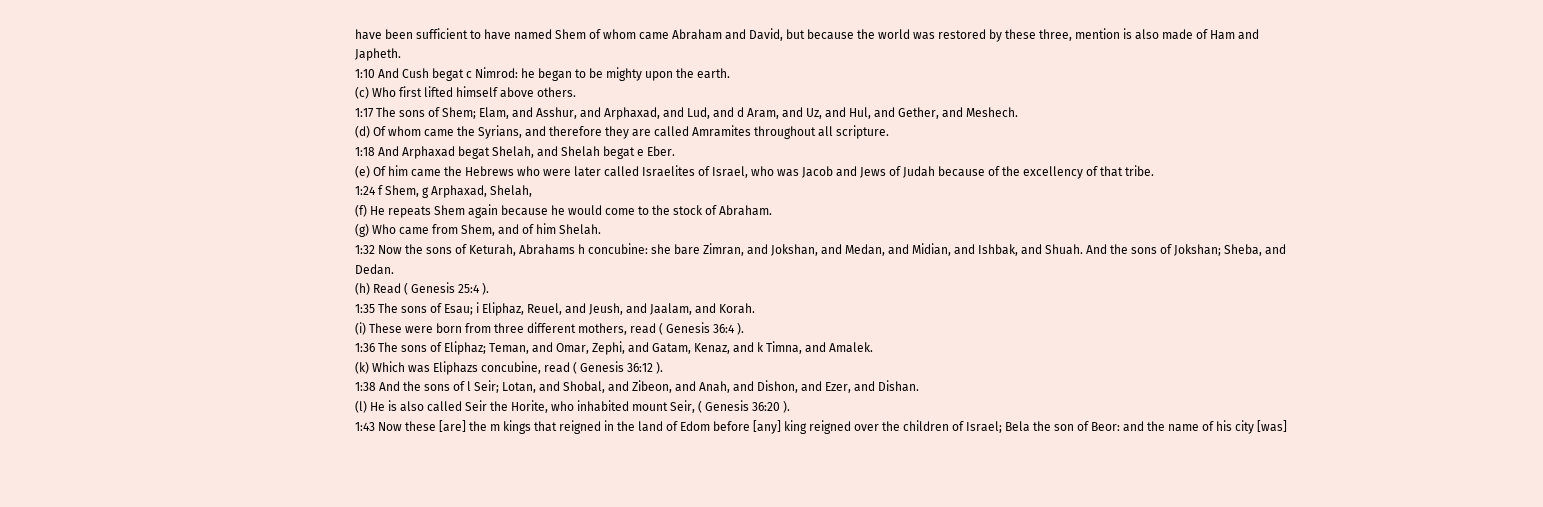have been sufficient to have named Shem of whom came Abraham and David, but because the world was restored by these three, mention is also made of Ham and Japheth.
1:10 And Cush begat c Nimrod: he began to be mighty upon the earth.
(c) Who first lifted himself above others.
1:17 The sons of Shem; Elam, and Asshur, and Arphaxad, and Lud, and d Aram, and Uz, and Hul, and Gether, and Meshech.
(d) Of whom came the Syrians, and therefore they are called Amramites throughout all scripture.
1:18 And Arphaxad begat Shelah, and Shelah begat e Eber.
(e) Of him came the Hebrews who were later called Israelites of Israel, who was Jacob and Jews of Judah because of the excellency of that tribe.
1:24 f Shem, g Arphaxad, Shelah,
(f) He repeats Shem again because he would come to the stock of Abraham.
(g) Who came from Shem, and of him Shelah.
1:32 Now the sons of Keturah, Abrahams h concubine: she bare Zimran, and Jokshan, and Medan, and Midian, and Ishbak, and Shuah. And the sons of Jokshan; Sheba, and Dedan.
(h) Read ( Genesis 25:4 ).
1:35 The sons of Esau; i Eliphaz, Reuel, and Jeush, and Jaalam, and Korah.
(i) These were born from three different mothers, read ( Genesis 36:4 ).
1:36 The sons of Eliphaz; Teman, and Omar, Zephi, and Gatam, Kenaz, and k Timna, and Amalek.
(k) Which was Eliphazs concubine, read ( Genesis 36:12 ).
1:38 And the sons of l Seir; Lotan, and Shobal, and Zibeon, and Anah, and Dishon, and Ezer, and Dishan.
(l) He is also called Seir the Horite, who inhabited mount Seir, ( Genesis 36:20 ).
1:43 Now these [are] the m kings that reigned in the land of Edom before [any] king reigned over the children of Israel; Bela the son of Beor: and the name of his city [was]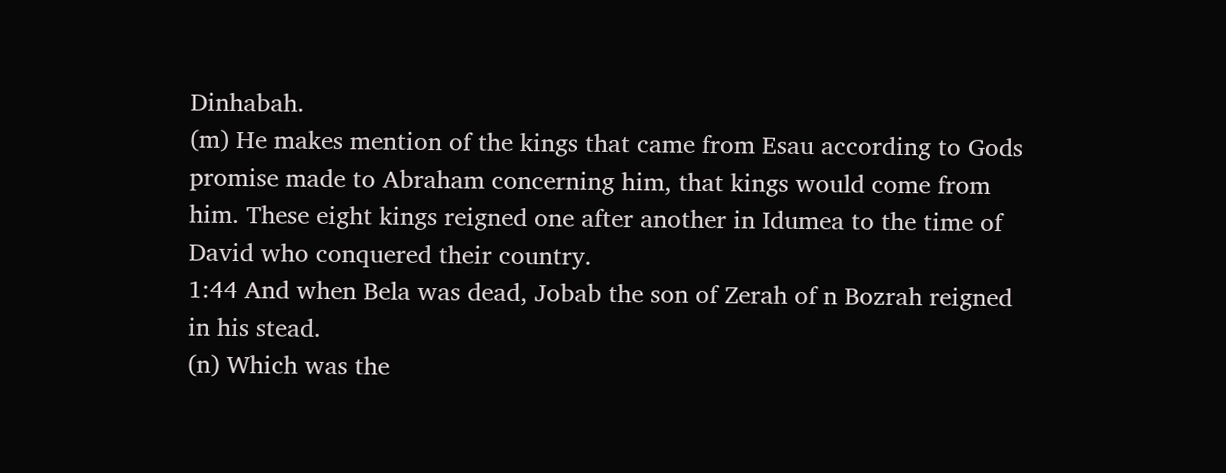Dinhabah.
(m) He makes mention of the kings that came from Esau according to Gods promise made to Abraham concerning him, that kings would come from him. These eight kings reigned one after another in Idumea to the time of David who conquered their country.
1:44 And when Bela was dead, Jobab the son of Zerah of n Bozrah reigned in his stead.
(n) Which was the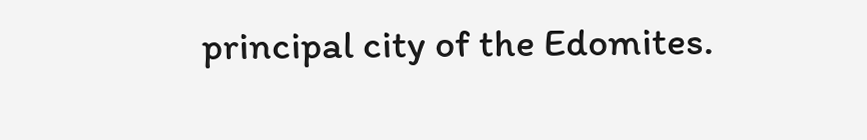principal city of the Edomites.